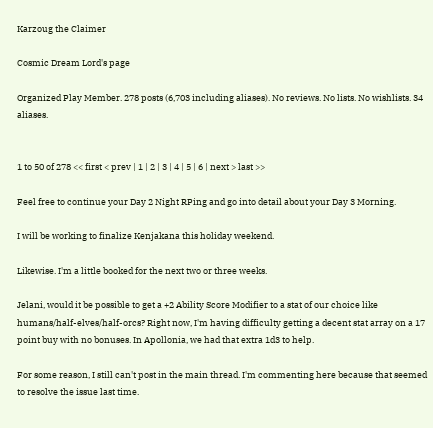Karzoug the Claimer

Cosmic Dream Lord's page

Organized Play Member. 278 posts (6,703 including aliases). No reviews. No lists. No wishlists. 34 aliases.


1 to 50 of 278 << first < prev | 1 | 2 | 3 | 4 | 5 | 6 | next > last >>

Feel free to continue your Day 2 Night RPing and go into detail about your Day 3 Morning.

I will be working to finalize Kenjakana this holiday weekend.

Likewise. I'm a little booked for the next two or three weeks.

Jelani, would it be possible to get a +2 Ability Score Modifier to a stat of our choice like humans/half-elves/half-orcs? Right now, I'm having difficulty getting a decent stat array on a 17 point buy with no bonuses. In Apollonia, we had that extra 1d3 to help.

For some reason, I still can't post in the main thread. I'm commenting here because that seemed to resolve the issue last time.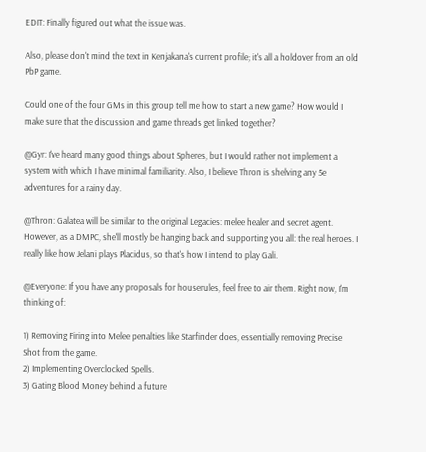EDIT: Finally figured out what the issue was.

Also, please don't mind the text in Kenjakana's current profile; it's all a holdover from an old PbP game.

Could one of the four GMs in this group tell me how to start a new game? How would I make sure that the discussion and game threads get linked together?

@Gyr: I've heard many good things about Spheres, but I would rather not implement a system with which I have minimal familiarity. Also, I believe Thron is shelving any 5e adventures for a rainy day.

@Thron: Galatea will be similar to the original Legacies: melee healer and secret agent. However, as a DMPC, she'll mostly be hanging back and supporting you all: the real heroes. I really like how Jelani plays Placidus, so that's how I intend to play Gali.

@Everyone: If you have any proposals for houserules, feel free to air them. Right now, I'm thinking of:

1) Removing Firing into Melee penalties like Starfinder does, essentially removing Precise Shot from the game.
2) Implementing Overclocked Spells.
3) Gating Blood Money behind a future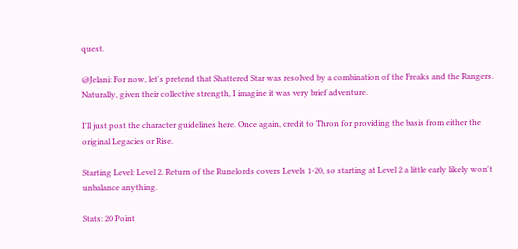quest.

@Jelani: For now, let's pretend that Shattered Star was resolved by a combination of the Freaks and the Rangers. Naturally, given their collective strength, I imagine it was very brief adventure.

I'll just post the character guidelines here. Once again, credit to Thron for providing the basis from either the original Legacies or Rise.

Starting Level: Level 2. Return of the Runelords covers Levels 1-20, so starting at Level 2 a little early likely won't unbalance anything.

Stats: 20 Point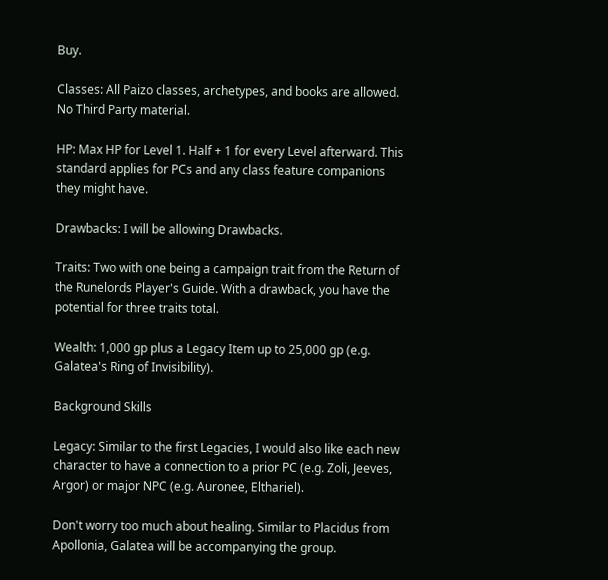Buy.

Classes: All Paizo classes, archetypes, and books are allowed. No Third Party material.

HP: Max HP for Level 1. Half + 1 for every Level afterward. This standard applies for PCs and any class feature companions they might have.

Drawbacks: I will be allowing Drawbacks.

Traits: Two with one being a campaign trait from the Return of the Runelords Player's Guide. With a drawback, you have the potential for three traits total.

Wealth: 1,000 gp plus a Legacy Item up to 25,000 gp (e.g. Galatea's Ring of Invisibility).

Background Skills

Legacy: Similar to the first Legacies, I would also like each new character to have a connection to a prior PC (e.g. Zoli, Jeeves, Argor) or major NPC (e.g. Auronee, Elthariel).

Don't worry too much about healing. Similar to Placidus from Apollonia, Galatea will be accompanying the group.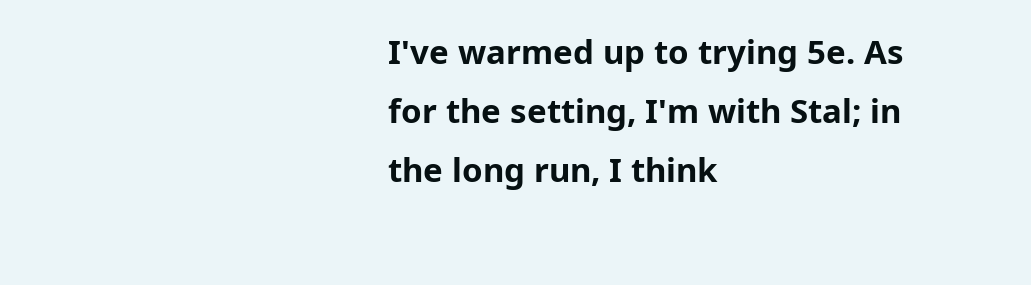I've warmed up to trying 5e. As for the setting, I'm with Stal; in the long run, I think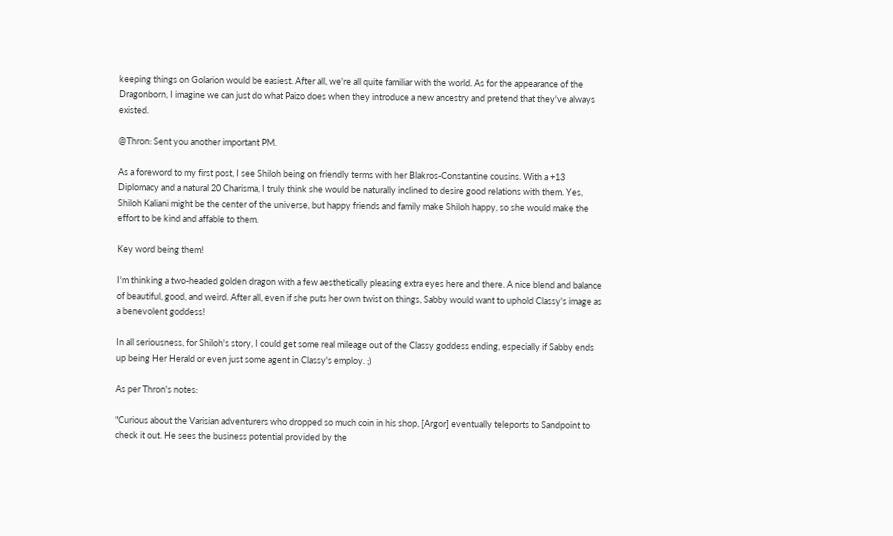keeping things on Golarion would be easiest. After all, we're all quite familiar with the world. As for the appearance of the Dragonborn, I imagine we can just do what Paizo does when they introduce a new ancestry and pretend that they've always existed.

@Thron: Sent you another important PM.

As a foreword to my first post, I see Shiloh being on friendly terms with her Blakros-Constantine cousins. With a +13 Diplomacy and a natural 20 Charisma, I truly think she would be naturally inclined to desire good relations with them. Yes, Shiloh Kaliani might be the center of the universe, but happy friends and family make Shiloh happy, so she would make the effort to be kind and affable to them.

Key word being them!

I'm thinking a two-headed golden dragon with a few aesthetically pleasing extra eyes here and there. A nice blend and balance of beautiful, good, and weird. After all, even if she puts her own twist on things, Sabby would want to uphold Classy's image as a benevolent goddess!

In all seriousness, for Shiloh's story, I could get some real mileage out of the Classy goddess ending, especially if Sabby ends up being Her Herald or even just some agent in Classy's employ. ;)

As per Thron's notes:

"Curious about the Varisian adventurers who dropped so much coin in his shop, [Argor] eventually teleports to Sandpoint to check it out. He sees the business potential provided by the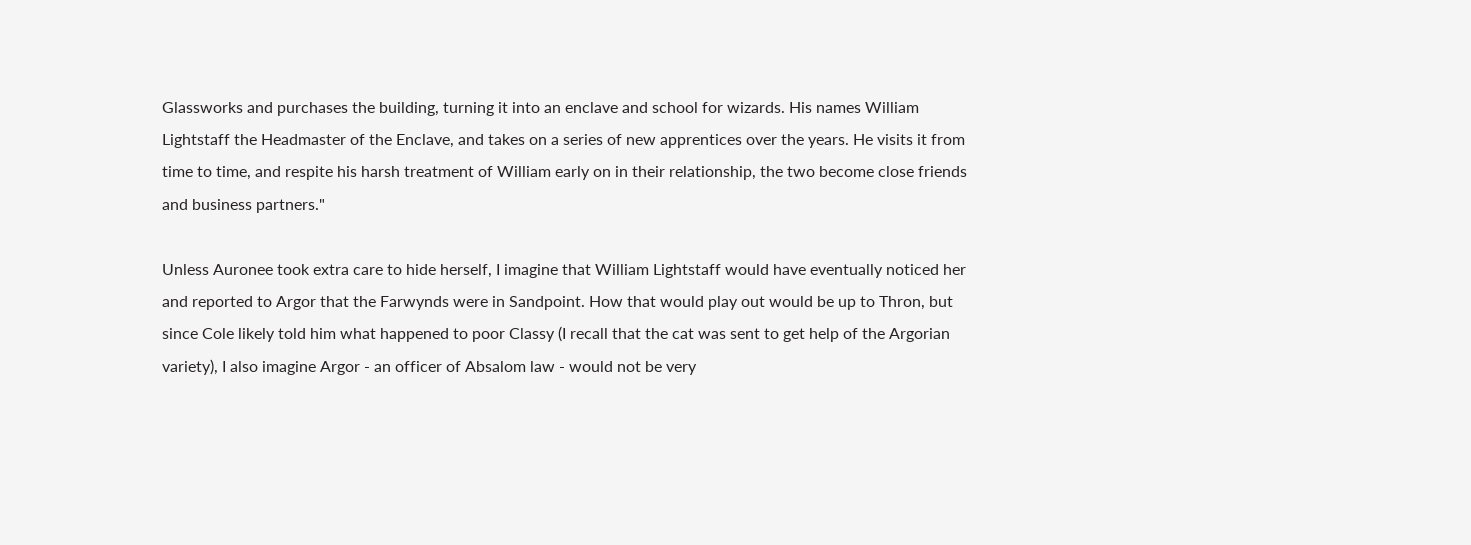Glassworks and purchases the building, turning it into an enclave and school for wizards. His names William Lightstaff the Headmaster of the Enclave, and takes on a series of new apprentices over the years. He visits it from time to time, and respite his harsh treatment of William early on in their relationship, the two become close friends and business partners."

Unless Auronee took extra care to hide herself, I imagine that William Lightstaff would have eventually noticed her and reported to Argor that the Farwynds were in Sandpoint. How that would play out would be up to Thron, but since Cole likely told him what happened to poor Classy (I recall that the cat was sent to get help of the Argorian variety), I also imagine Argor - an officer of Absalom law - would not be very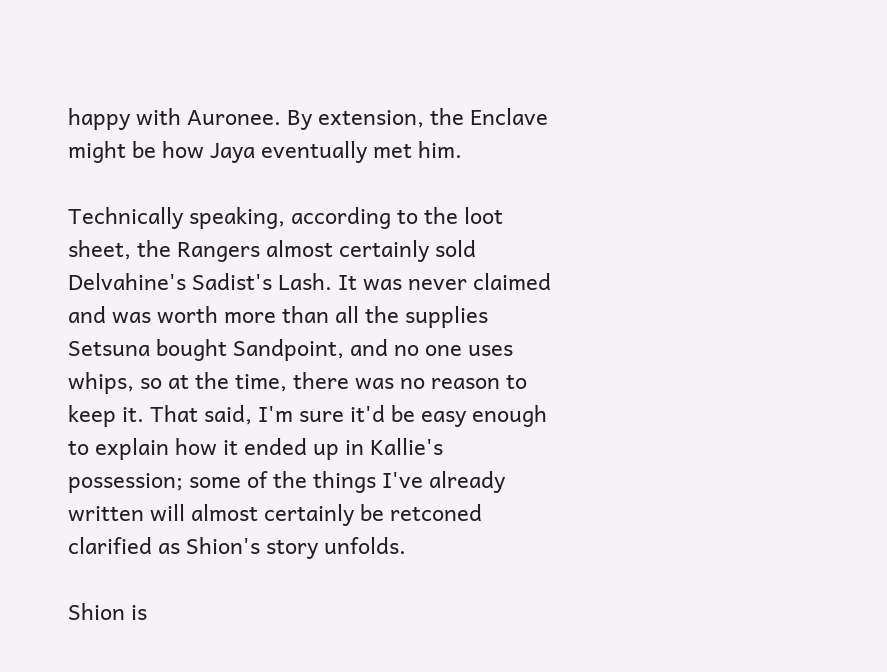happy with Auronee. By extension, the Enclave might be how Jaya eventually met him.

Technically speaking, according to the loot sheet, the Rangers almost certainly sold Delvahine's Sadist's Lash. It was never claimed and was worth more than all the supplies Setsuna bought Sandpoint, and no one uses whips, so at the time, there was no reason to keep it. That said, I'm sure it'd be easy enough to explain how it ended up in Kallie's possession; some of the things I've already written will almost certainly be retconed clarified as Shion's story unfolds.

Shion is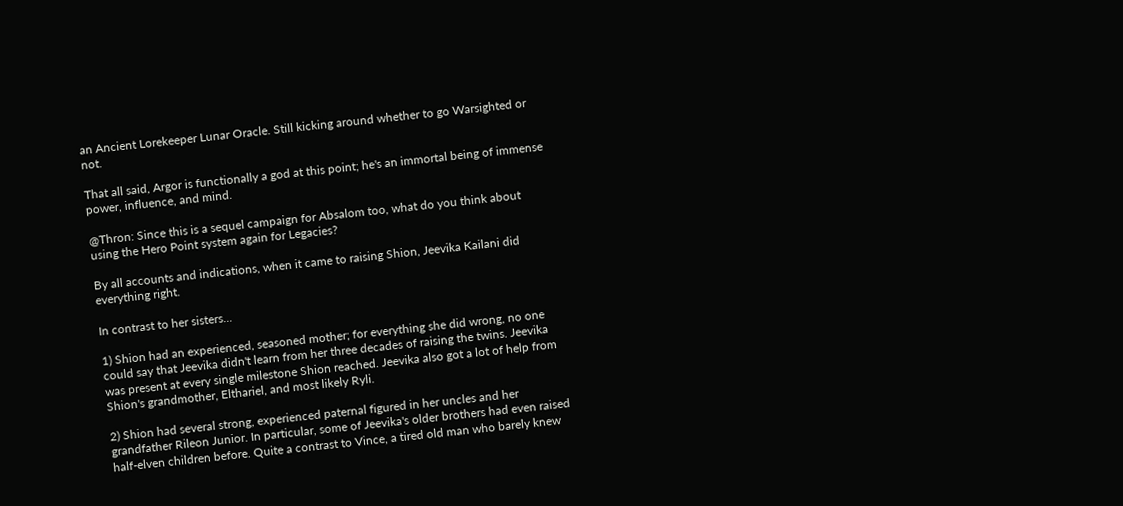an Ancient Lorekeeper Lunar Oracle. Still kicking around whether to go Warsighted or not.

That all said, Argor is functionally a god at this point; he's an immortal being of immense power, influence, and mind.

@Thron: Since this is a sequel campaign for Absalom too, what do you think about using the Hero Point system again for Legacies?

By all accounts and indications, when it came to raising Shion, Jeevika Kailani did everything right.

In contrast to her sisters...

1) Shion had an experienced, seasoned mother; for everything she did wrong, no one could say that Jeevika didn't learn from her three decades of raising the twins. Jeevika was present at every single milestone Shion reached. Jeevika also got a lot of help from Shion's grandmother, Elthariel, and most likely Ryli.

2) Shion had several strong, experienced paternal figured in her uncles and her grandfather Rileon Junior. In particular, some of Jeevika's older brothers had even raised half-elven children before. Quite a contrast to Vince, a tired old man who barely knew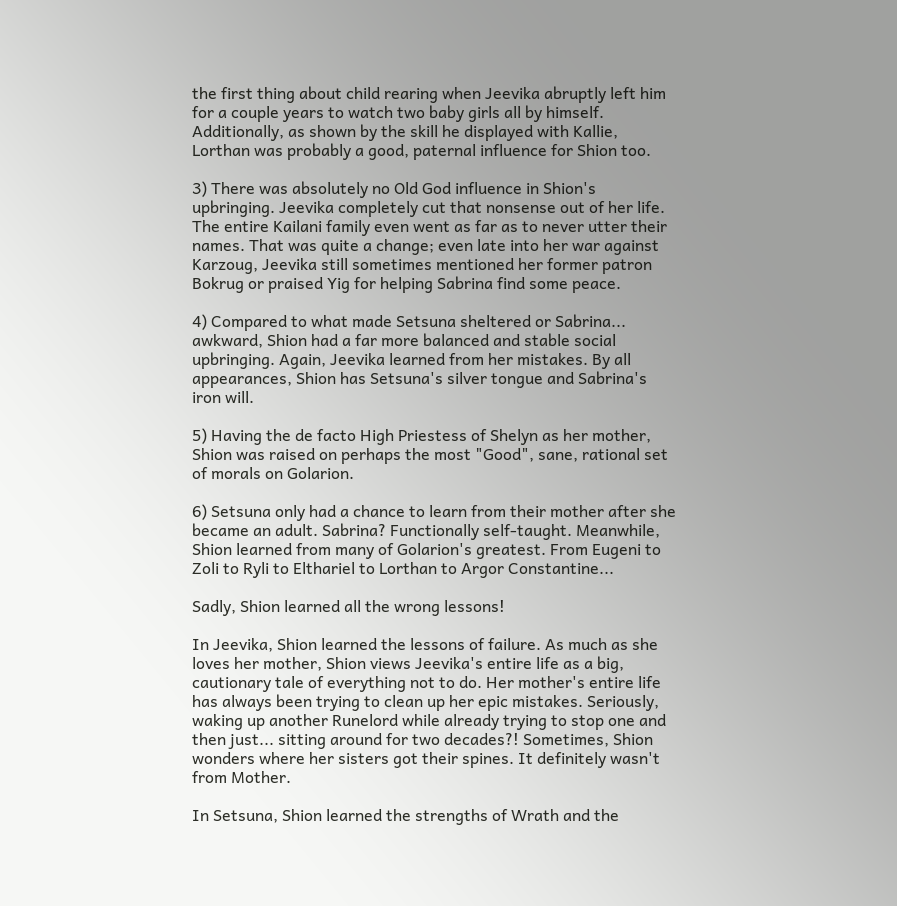the first thing about child rearing when Jeevika abruptly left him for a couple years to watch two baby girls all by himself. Additionally, as shown by the skill he displayed with Kallie, Lorthan was probably a good, paternal influence for Shion too.

3) There was absolutely no Old God influence in Shion's upbringing. Jeevika completely cut that nonsense out of her life. The entire Kailani family even went as far as to never utter their names. That was quite a change; even late into her war against Karzoug, Jeevika still sometimes mentioned her former patron Bokrug or praised Yig for helping Sabrina find some peace.

4) Compared to what made Setsuna sheltered or Sabrina... awkward, Shion had a far more balanced and stable social upbringing. Again, Jeevika learned from her mistakes. By all appearances, Shion has Setsuna's silver tongue and Sabrina's iron will.

5) Having the de facto High Priestess of Shelyn as her mother, Shion was raised on perhaps the most "Good", sane, rational set of morals on Golarion.

6) Setsuna only had a chance to learn from their mother after she became an adult. Sabrina? Functionally self-taught. Meanwhile, Shion learned from many of Golarion's greatest. From Eugeni to Zoli to Ryli to Elthariel to Lorthan to Argor Constantine...

Sadly, Shion learned all the wrong lessons!

In Jeevika, Shion learned the lessons of failure. As much as she loves her mother, Shion views Jeevika's entire life as a big, cautionary tale of everything not to do. Her mother's entire life has always been trying to clean up her epic mistakes. Seriously, waking up another Runelord while already trying to stop one and then just... sitting around for two decades?! Sometimes, Shion wonders where her sisters got their spines. It definitely wasn't from Mother.

In Setsuna, Shion learned the strengths of Wrath and the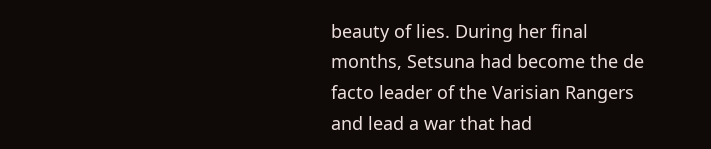beauty of lies. During her final months, Setsuna had become the de facto leader of the Varisian Rangers and lead a war that had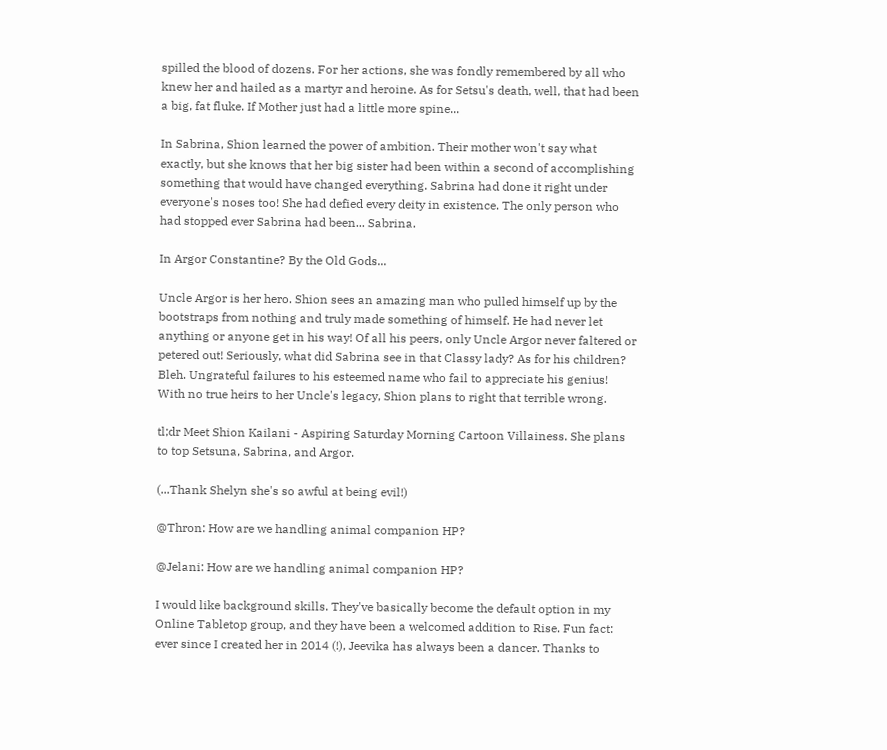spilled the blood of dozens. For her actions, she was fondly remembered by all who knew her and hailed as a martyr and heroine. As for Setsu's death, well, that had been a big, fat fluke. If Mother just had a little more spine...

In Sabrina, Shion learned the power of ambition. Their mother won't say what exactly, but she knows that her big sister had been within a second of accomplishing something that would have changed everything. Sabrina had done it right under everyone's noses too! She had defied every deity in existence. The only person who had stopped ever Sabrina had been... Sabrina.

In Argor Constantine? By the Old Gods...

Uncle Argor is her hero. Shion sees an amazing man who pulled himself up by the bootstraps from nothing and truly made something of himself. He had never let anything or anyone get in his way! Of all his peers, only Uncle Argor never faltered or petered out! Seriously, what did Sabrina see in that Classy lady? As for his children? Bleh. Ungrateful failures to his esteemed name who fail to appreciate his genius! With no true heirs to her Uncle's legacy, Shion plans to right that terrible wrong.

tl;dr Meet Shion Kailani - Aspiring Saturday Morning Cartoon Villainess. She plans to top Setsuna, Sabrina, and Argor.

(...Thank Shelyn she's so awful at being evil!)

@Thron: How are we handling animal companion HP?

@Jelani: How are we handling animal companion HP?

I would like background skills. They've basically become the default option in my Online Tabletop group, and they have been a welcomed addition to Rise. Fun fact: ever since I created her in 2014 (!), Jeevika has always been a dancer. Thanks to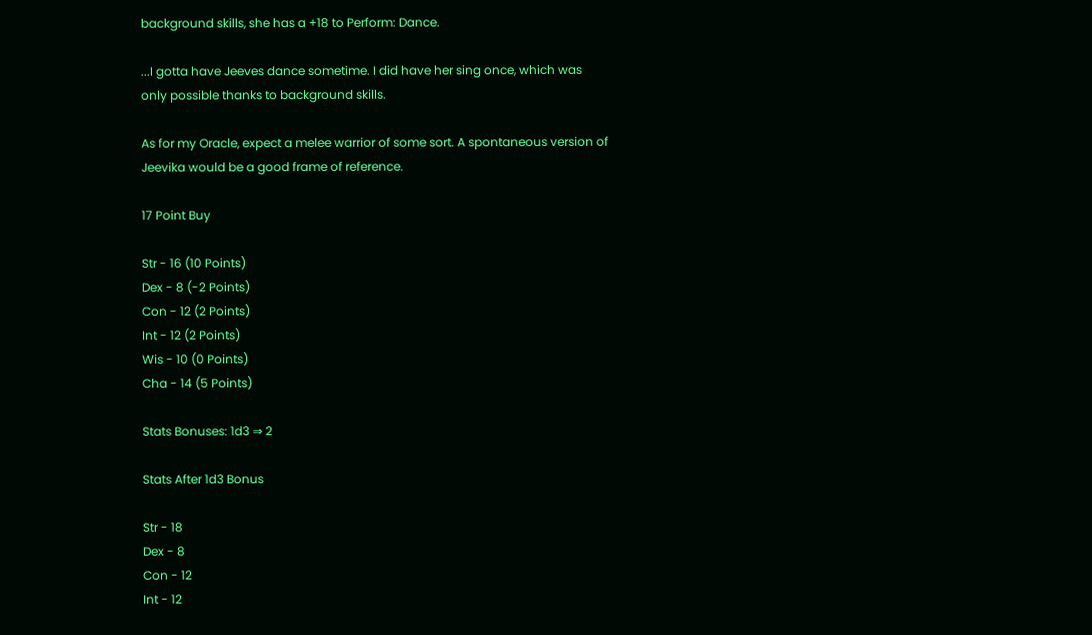background skills, she has a +18 to Perform: Dance.

...I gotta have Jeeves dance sometime. I did have her sing once, which was only possible thanks to background skills.

As for my Oracle, expect a melee warrior of some sort. A spontaneous version of Jeevika would be a good frame of reference.

17 Point Buy

Str - 16 (10 Points)
Dex - 8 (-2 Points)
Con - 12 (2 Points)
Int - 12 (2 Points)
Wis - 10 (0 Points)
Cha - 14 (5 Points)

Stats Bonuses: 1d3 ⇒ 2

Stats After 1d3 Bonus

Str - 18
Dex - 8
Con - 12
Int - 12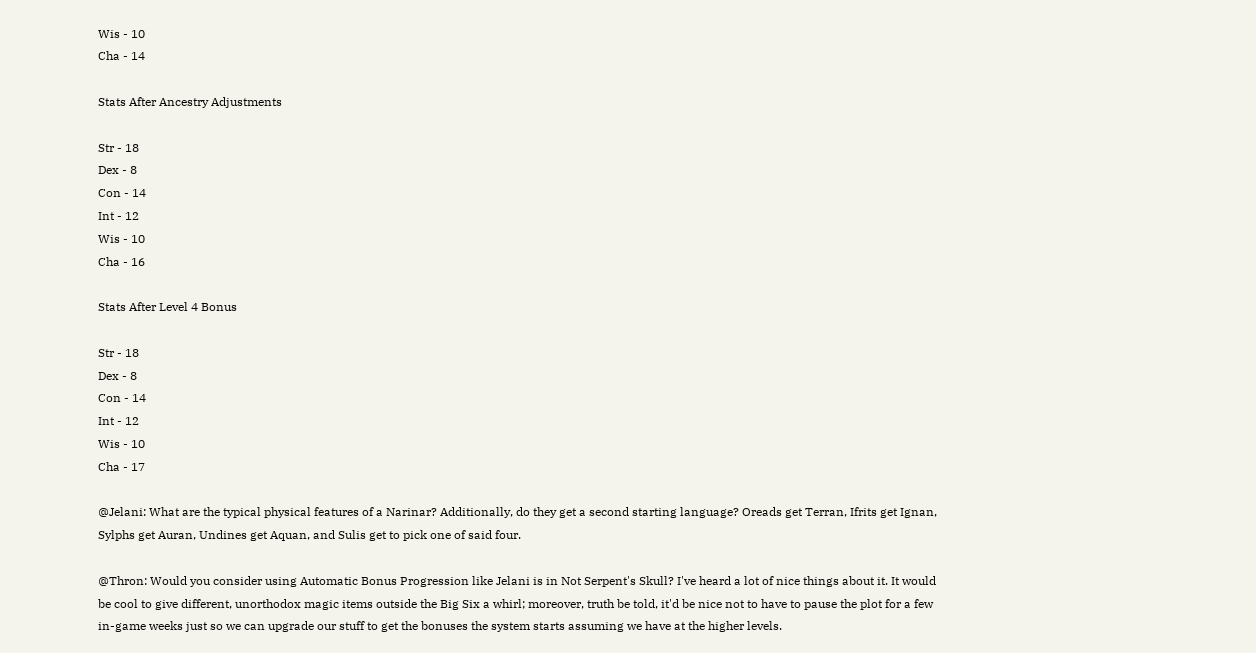Wis - 10
Cha - 14

Stats After Ancestry Adjustments

Str - 18
Dex - 8
Con - 14
Int - 12
Wis - 10
Cha - 16

Stats After Level 4 Bonus

Str - 18
Dex - 8
Con - 14
Int - 12
Wis - 10
Cha - 17

@Jelani: What are the typical physical features of a Narinar? Additionally, do they get a second starting language? Oreads get Terran, Ifrits get Ignan, Sylphs get Auran, Undines get Aquan, and Sulis get to pick one of said four.

@Thron: Would you consider using Automatic Bonus Progression like Jelani is in Not Serpent's Skull? I've heard a lot of nice things about it. It would be cool to give different, unorthodox magic items outside the Big Six a whirl; moreover, truth be told, it'd be nice not to have to pause the plot for a few in-game weeks just so we can upgrade our stuff to get the bonuses the system starts assuming we have at the higher levels.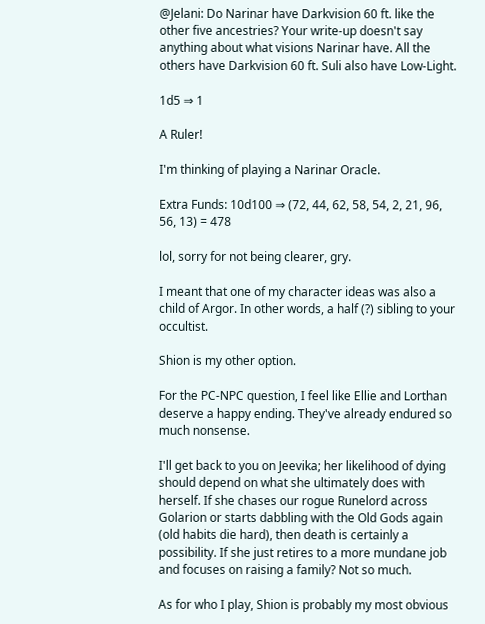@Jelani: Do Narinar have Darkvision 60 ft. like the other five ancestries? Your write-up doesn't say anything about what visions Narinar have. All the others have Darkvision 60 ft. Suli also have Low-Light.

1d5 ⇒ 1

A Ruler!

I'm thinking of playing a Narinar Oracle.

Extra Funds: 10d100 ⇒ (72, 44, 62, 58, 54, 2, 21, 96, 56, 13) = 478

lol, sorry for not being clearer, gry.

I meant that one of my character ideas was also a child of Argor. In other words, a half (?) sibling to your occultist.

Shion is my other option.

For the PC-NPC question, I feel like Ellie and Lorthan deserve a happy ending. They've already endured so much nonsense.

I'll get back to you on Jeevika; her likelihood of dying should depend on what she ultimately does with herself. If she chases our rogue Runelord across Golarion or starts dabbling with the Old Gods again (old habits die hard), then death is certainly a possibility. If she just retires to a more mundane job and focuses on raising a family? Not so much.

As for who I play, Shion is probably my most obvious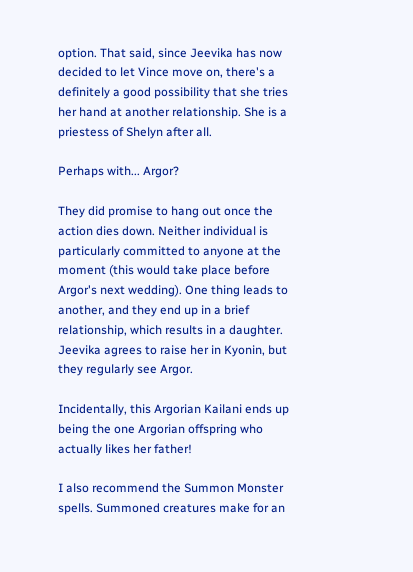option. That said, since Jeevika has now decided to let Vince move on, there's a definitely a good possibility that she tries her hand at another relationship. She is a priestess of Shelyn after all.

Perhaps with... Argor?

They did promise to hang out once the action dies down. Neither individual is particularly committed to anyone at the moment (this would take place before Argor's next wedding). One thing leads to another, and they end up in a brief relationship, which results in a daughter. Jeevika agrees to raise her in Kyonin, but they regularly see Argor.

Incidentally, this Argorian Kailani ends up being the one Argorian offspring who actually likes her father!

I also recommend the Summon Monster spells. Summoned creatures make for an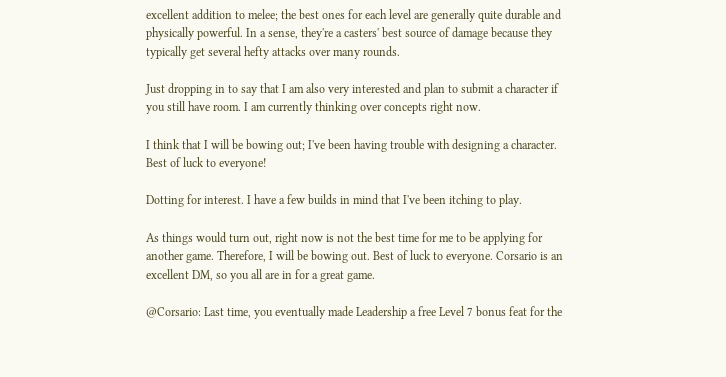excellent addition to melee; the best ones for each level are generally quite durable and physically powerful. In a sense, they're a casters' best source of damage because they typically get several hefty attacks over many rounds.

Just dropping in to say that I am also very interested and plan to submit a character if you still have room. I am currently thinking over concepts right now.

I think that I will be bowing out; I've been having trouble with designing a character. Best of luck to everyone!

Dotting for interest. I have a few builds in mind that I've been itching to play.

As things would turn out, right now is not the best time for me to be applying for another game. Therefore, I will be bowing out. Best of luck to everyone. Corsario is an excellent DM, so you all are in for a great game.

@Corsario: Last time, you eventually made Leadership a free Level 7 bonus feat for the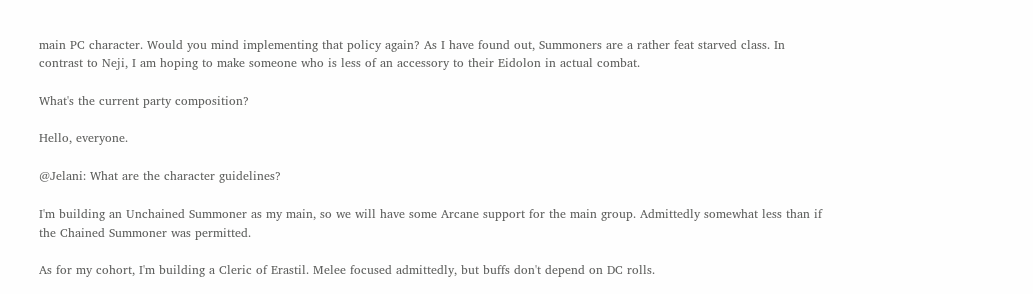main PC character. Would you mind implementing that policy again? As I have found out, Summoners are a rather feat starved class. In contrast to Neji, I am hoping to make someone who is less of an accessory to their Eidolon in actual combat.

What's the current party composition?

Hello, everyone.

@Jelani: What are the character guidelines?

I'm building an Unchained Summoner as my main, so we will have some Arcane support for the main group. Admittedly somewhat less than if the Chained Summoner was permitted.

As for my cohort, I'm building a Cleric of Erastil. Melee focused admittedly, but buffs don't depend on DC rolls.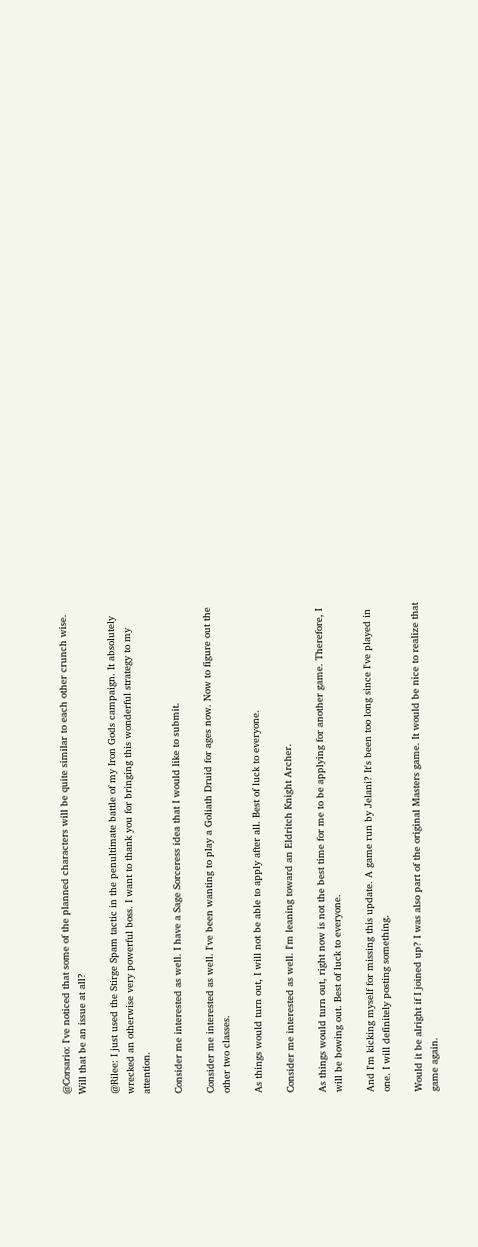@Corsario: I've noticed that some of the planned characters will be quite similar to each other crunch wise. Will that be an issue at all?

@Rilee: I just used the Stirge Spam tactic in the penultimate battle of my Iron Gods campaign. It absolutely wrecked an otherwise very powerful boss. I want to thank you for bringing this wonderful strategy to my attention.

Consider me interested as well. I have a Sage Sorceress idea that I would like to submit.

Consider me interested as well. I've been wanting to play a Goliath Druid for ages now. Now to figure out the other two classes.

As things would turn out, I will not be able to apply after all. Best of luck to everyone.

Consider me interested as well. I'm leaning toward an Eldritch Knight Archer.

As things would turn out, right now is not the best time for me to be applying for another game. Therefore, I will be bowing out. Best of luck to everyone.

And I'm kicking myself for missing this update. A game run by Jelani? It's been too long since I've played in one. I will definitely posting something.

Would it be alright if I joined up? I was also part of the original Masters game. It would be nice to realize that game again.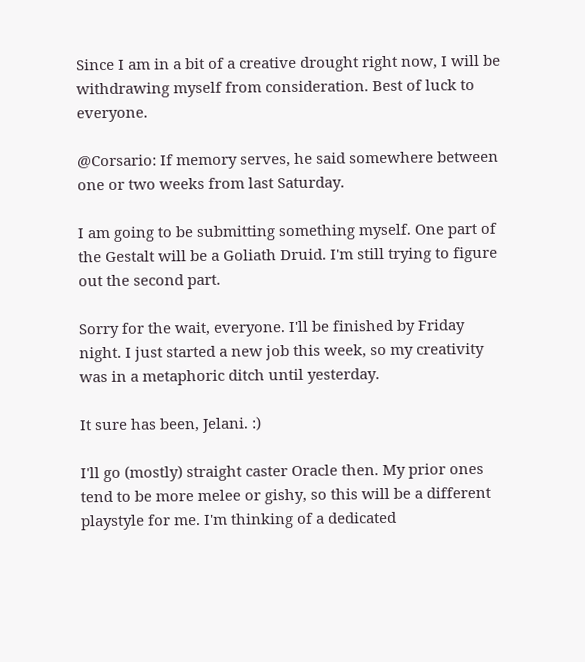Since I am in a bit of a creative drought right now, I will be withdrawing myself from consideration. Best of luck to everyone.

@Corsario: If memory serves, he said somewhere between one or two weeks from last Saturday.

I am going to be submitting something myself. One part of the Gestalt will be a Goliath Druid. I'm still trying to figure out the second part.

Sorry for the wait, everyone. I'll be finished by Friday night. I just started a new job this week, so my creativity was in a metaphoric ditch until yesterday.

It sure has been, Jelani. :)

I'll go (mostly) straight caster Oracle then. My prior ones tend to be more melee or gishy, so this will be a different playstyle for me. I'm thinking of a dedicated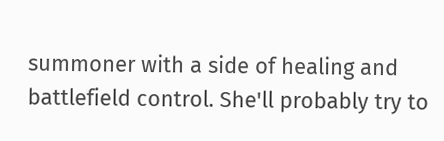summoner with a side of healing and battlefield control. She'll probably try to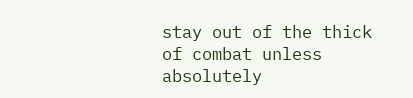stay out of the thick of combat unless absolutely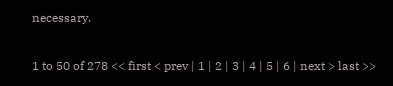necessary.

1 to 50 of 278 << first < prev | 1 | 2 | 3 | 4 | 5 | 6 | next > last >>